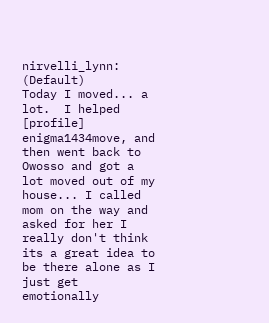nirvelli_lynn: (Default)
Today I moved... a lot.  I helped [profile] enigma1434move, and then went back to Owosso and got a lot moved out of my house... I called mom on the way and asked for her I really don't think its a great idea to be there alone as I just get emotionally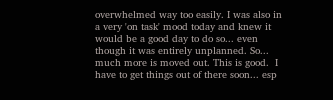overwhelmed way too easily. I was also in a very 'on task' mood today and knew it would be a good day to do so... even though it was entirely unplanned. So... much more is moved out. This is good.  I have to get things out of there soon... esp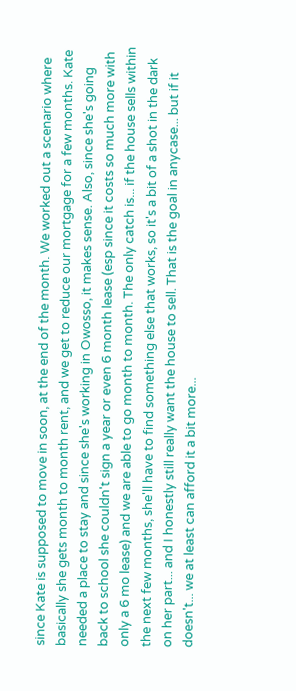since Kate is supposed to move in soon, at the end of the month. We worked out a scenario where basically she gets month to month rent, and we get to reduce our mortgage for a few months. Kate needed a place to stay and since she's working in Owosso, it makes sense. Also, since she's going back to school she couldn't sign a year or even 6 month lease (esp since it costs so much more with only a 6 mo lease) and we are able to go month to month. The only catch is... if the house sells within the next few months, she'll have to find something else that works, so it's a bit of a shot in the dark on her part... and I honestly still really want the house to sell. That is the goal in anycase... but if it doesn't... we at least can afford it a bit more...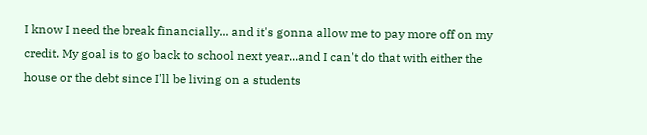I know I need the break financially... and it's gonna allow me to pay more off on my credit. My goal is to go back to school next year...and I can't do that with either the house or the debt since I'll be living on a students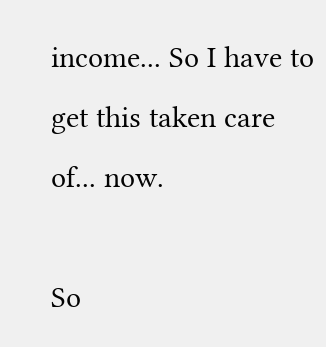income... So I have to get this taken care of... now.

So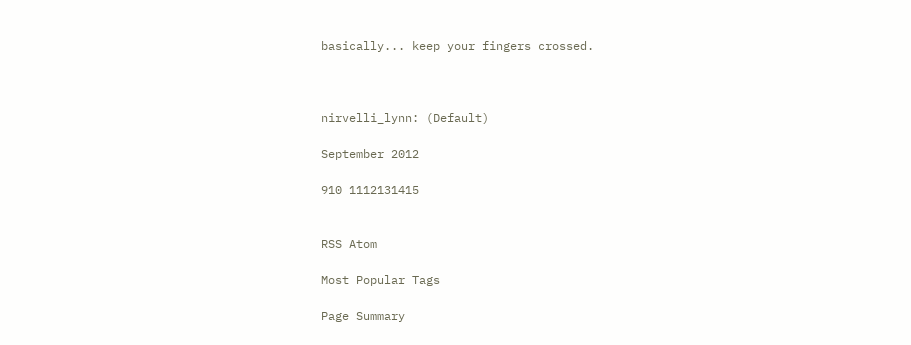basically... keep your fingers crossed.



nirvelli_lynn: (Default)

September 2012

910 1112131415


RSS Atom

Most Popular Tags

Page Summary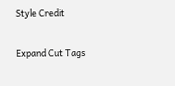Style Credit

Expand Cut Tags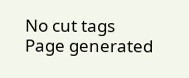No cut tags
Page generated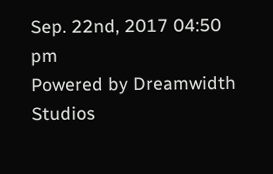Sep. 22nd, 2017 04:50 pm
Powered by Dreamwidth Studios